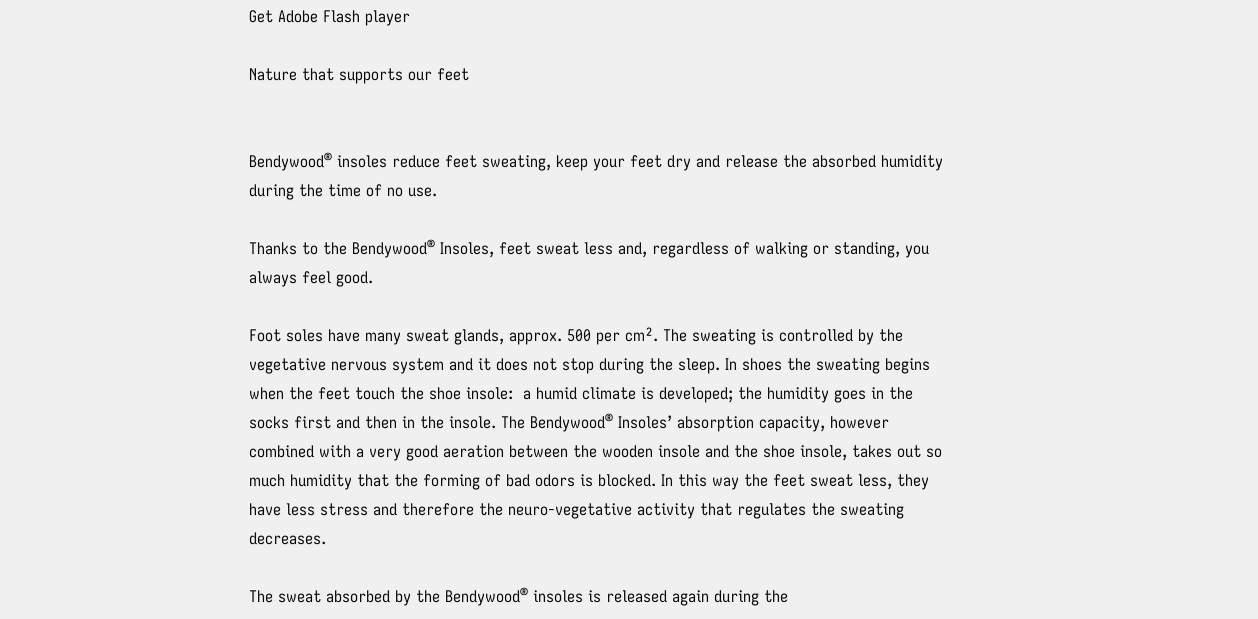Get Adobe Flash player

Nature that supports our feet


Bendywood® insoles reduce feet sweating, keep your feet dry and release the absorbed humidity during the time of no use.

Thanks to the Bendywood® Insoles, feet sweat less and, regardless of walking or standing, you always feel good.

Foot soles have many sweat glands, approx. 500 per cm². The sweating is controlled by the vegetative nervous system and it does not stop during the sleep. In shoes the sweating begins when the feet touch the shoe insole:  a humid climate is developed; the humidity goes in the socks first and then in the insole. The Bendywood® Insoles’ absorption capacity, however  combined with a very good aeration between the wooden insole and the shoe insole, takes out so much humidity that the forming of bad odors is blocked. In this way the feet sweat less, they have less stress and therefore the neuro-vegetative activity that regulates the sweating decreases.

The sweat absorbed by the Bendywood® insoles is released again during the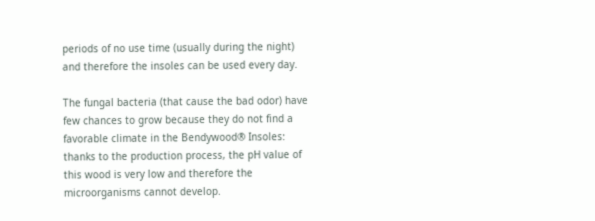periods of no use time (usually during the night) and therefore the insoles can be used every day.

The fungal bacteria (that cause the bad odor) have few chances to grow because they do not find a favorable climate in the Bendywood® Insoles: thanks to the production process, the pH value of this wood is very low and therefore the microorganisms cannot develop.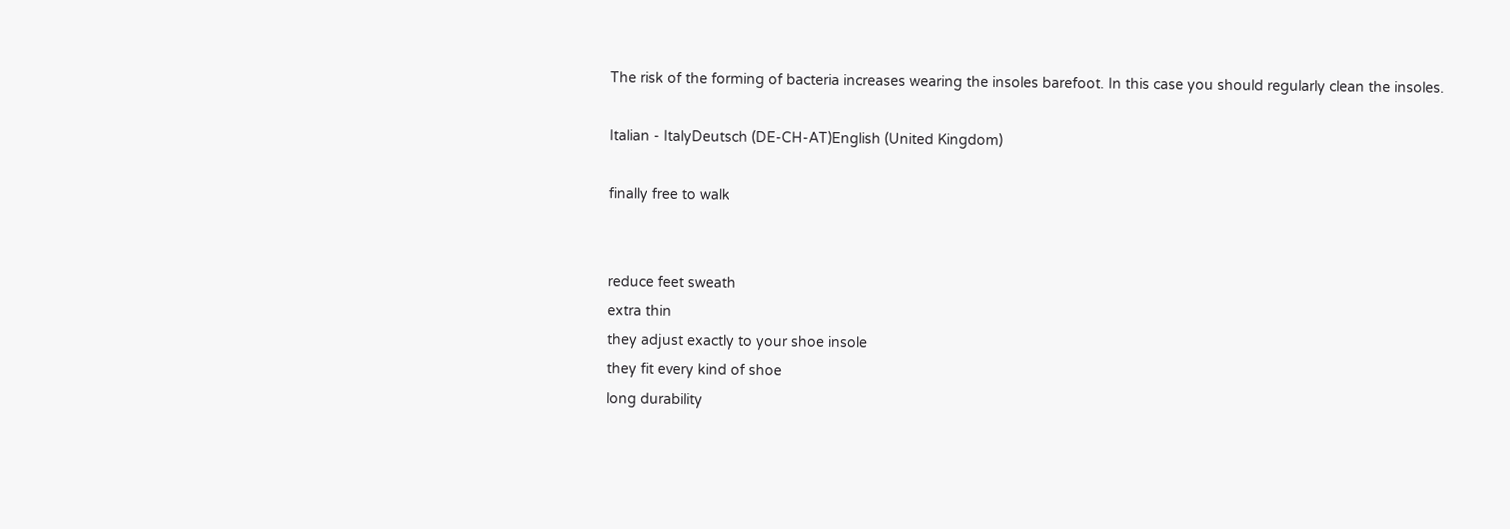The risk of the forming of bacteria increases wearing the insoles barefoot. In this case you should regularly clean the insoles.

Italian - ItalyDeutsch (DE-CH-AT)English (United Kingdom)

finally free to walk


reduce feet sweath
extra thin
they adjust exactly to your shoe insole
they fit every kind of shoe
long durability